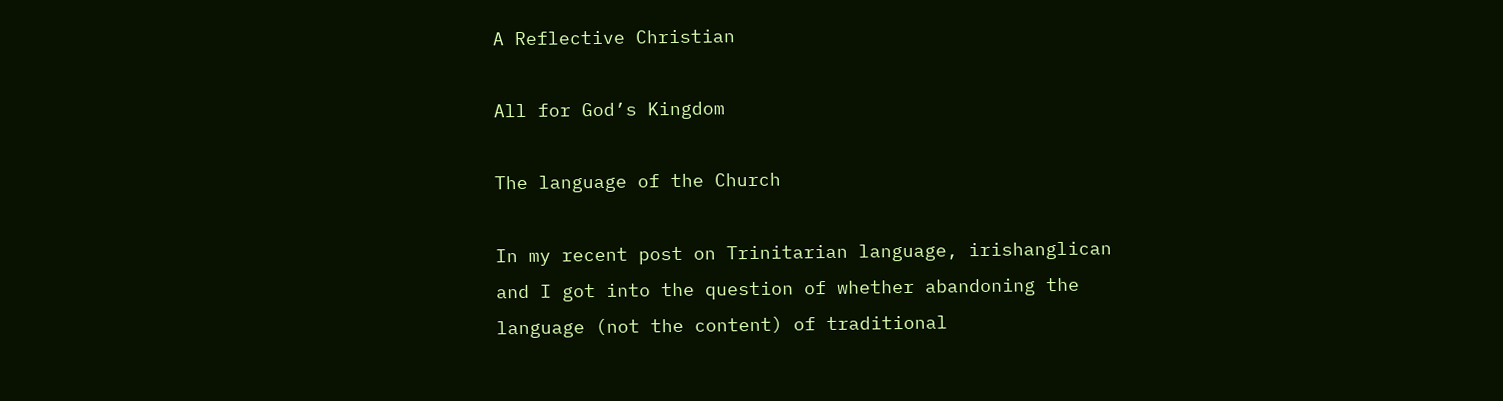A Reflective Christian

All for God’s Kingdom

The language of the Church

In my recent post on Trinitarian language, irishanglican and I got into the question of whether abandoning the language (not the content) of traditional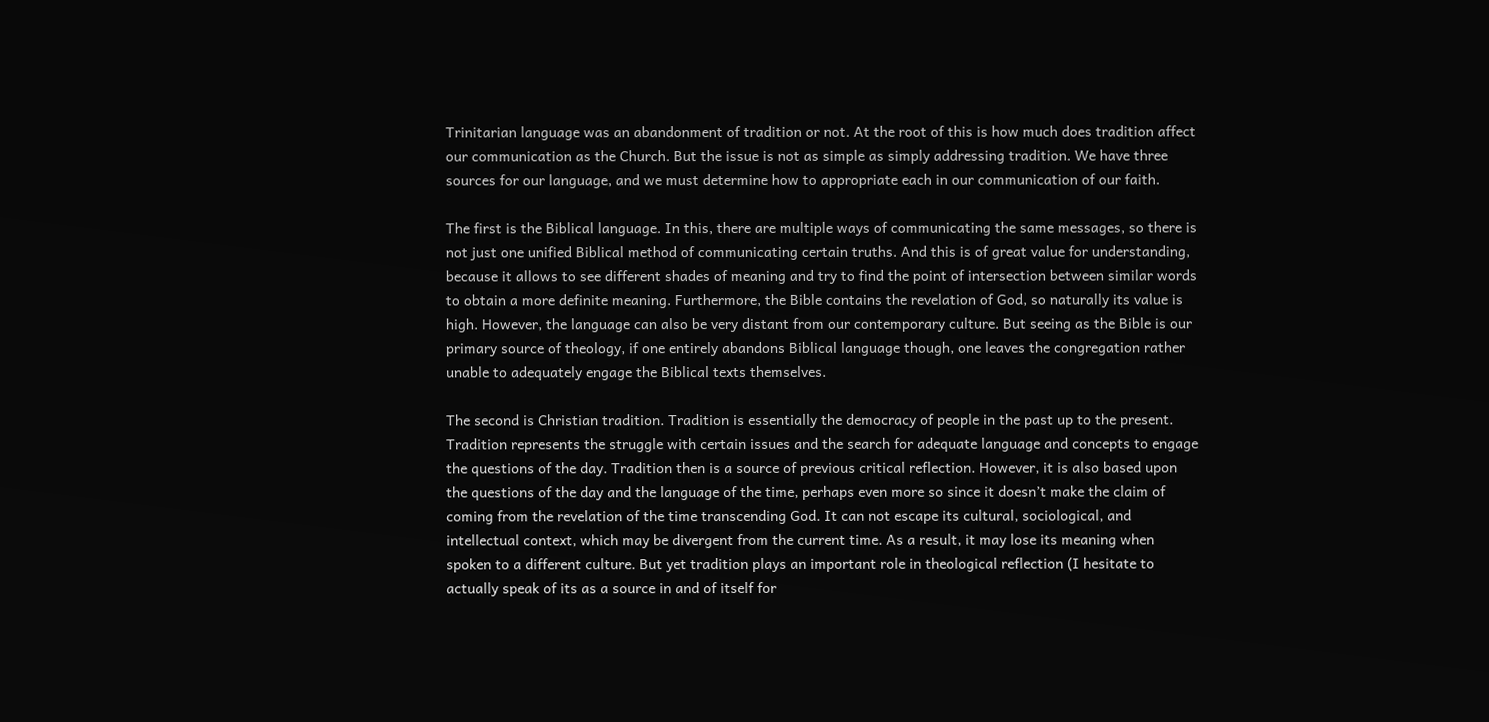Trinitarian language was an abandonment of tradition or not. At the root of this is how much does tradition affect our communication as the Church. But the issue is not as simple as simply addressing tradition. We have three sources for our language, and we must determine how to appropriate each in our communication of our faith.

The first is the Biblical language. In this, there are multiple ways of communicating the same messages, so there is not just one unified Biblical method of communicating certain truths. And this is of great value for understanding, because it allows to see different shades of meaning and try to find the point of intersection between similar words to obtain a more definite meaning. Furthermore, the Bible contains the revelation of God, so naturally its value is high. However, the language can also be very distant from our contemporary culture. But seeing as the Bible is our primary source of theology, if one entirely abandons Biblical language though, one leaves the congregation rather unable to adequately engage the Biblical texts themselves.

The second is Christian tradition. Tradition is essentially the democracy of people in the past up to the present. Tradition represents the struggle with certain issues and the search for adequate language and concepts to engage the questions of the day. Tradition then is a source of previous critical reflection. However, it is also based upon the questions of the day and the language of the time, perhaps even more so since it doesn’t make the claim of coming from the revelation of the time transcending God. It can not escape its cultural, sociological, and intellectual context, which may be divergent from the current time. As a result, it may lose its meaning when spoken to a different culture. But yet tradition plays an important role in theological reflection (I hesitate to actually speak of its as a source in and of itself for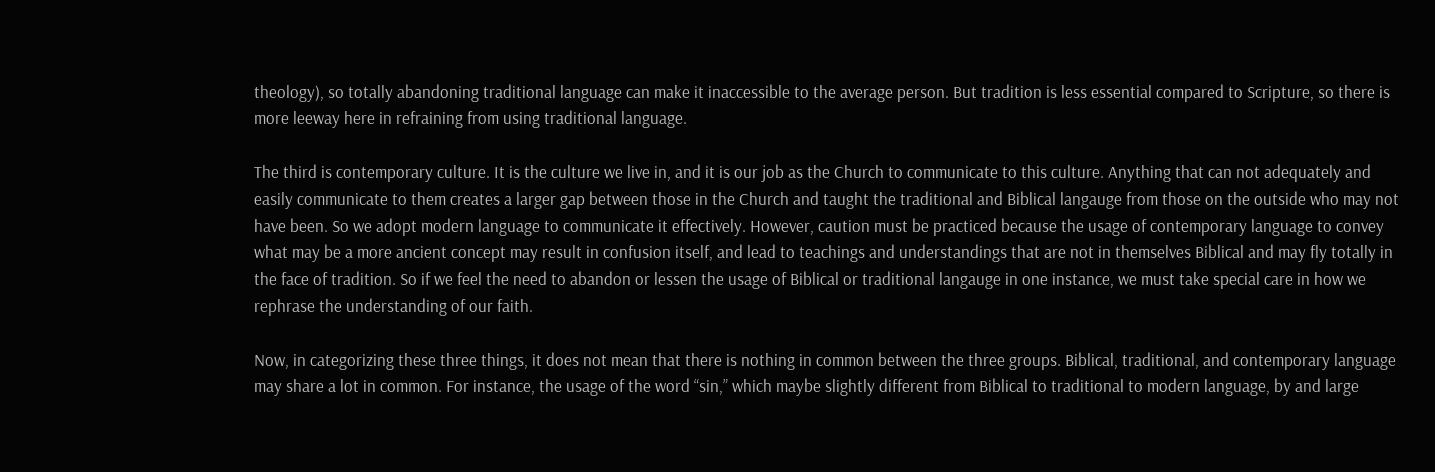theology), so totally abandoning traditional language can make it inaccessible to the average person. But tradition is less essential compared to Scripture, so there is more leeway here in refraining from using traditional language.

The third is contemporary culture. It is the culture we live in, and it is our job as the Church to communicate to this culture. Anything that can not adequately and easily communicate to them creates a larger gap between those in the Church and taught the traditional and Biblical langauge from those on the outside who may not have been. So we adopt modern language to communicate it effectively. However, caution must be practiced because the usage of contemporary language to convey what may be a more ancient concept may result in confusion itself, and lead to teachings and understandings that are not in themselves Biblical and may fly totally in the face of tradition. So if we feel the need to abandon or lessen the usage of Biblical or traditional langauge in one instance, we must take special care in how we rephrase the understanding of our faith.

Now, in categorizing these three things, it does not mean that there is nothing in common between the three groups. Biblical, traditional, and contemporary language may share a lot in common. For instance, the usage of the word “sin,” which maybe slightly different from Biblical to traditional to modern language, by and large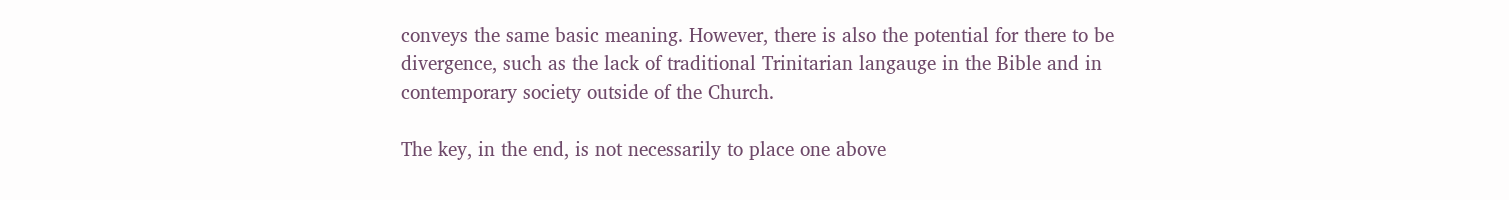conveys the same basic meaning. However, there is also the potential for there to be divergence, such as the lack of traditional Trinitarian langauge in the Bible and in contemporary society outside of the Church.

The key, in the end, is not necessarily to place one above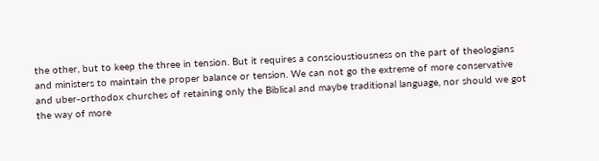the other, but to keep the three in tension. But it requires a conscioustiousness on the part of theologians and ministers to maintain the proper balance or tension. We can not go the extreme of more conservative and uber-orthodox churches of retaining only the Biblical and maybe traditional language, nor should we got the way of more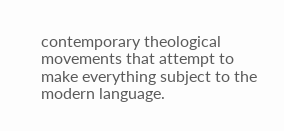contemporary theological movements that attempt to make everything subject to the modern language.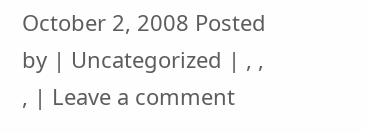October 2, 2008 Posted by | Uncategorized | , , , | Leave a comment